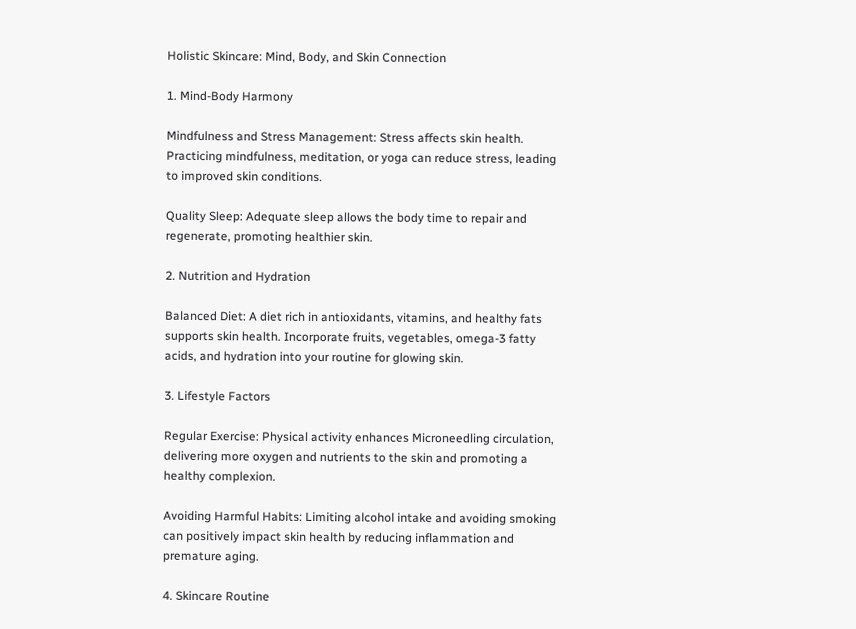Holistic Skincare: Mind, Body, and Skin Connection

1. Mind-Body Harmony

Mindfulness and Stress Management: Stress affects skin health. Practicing mindfulness, meditation, or yoga can reduce stress, leading to improved skin conditions.

Quality Sleep: Adequate sleep allows the body time to repair and regenerate, promoting healthier skin.

2. Nutrition and Hydration

Balanced Diet: A diet rich in antioxidants, vitamins, and healthy fats supports skin health. Incorporate fruits, vegetables, omega-3 fatty acids, and hydration into your routine for glowing skin.

3. Lifestyle Factors

Regular Exercise: Physical activity enhances Microneedling circulation, delivering more oxygen and nutrients to the skin and promoting a healthy complexion.

Avoiding Harmful Habits: Limiting alcohol intake and avoiding smoking can positively impact skin health by reducing inflammation and premature aging.

4. Skincare Routine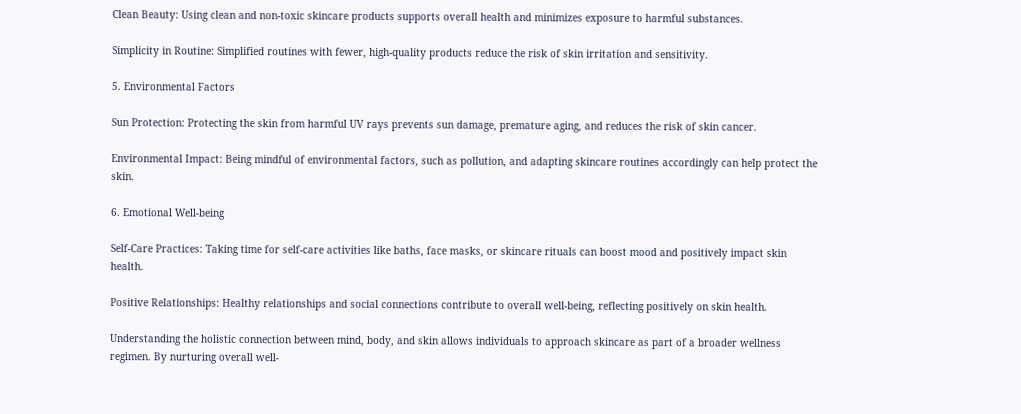Clean Beauty: Using clean and non-toxic skincare products supports overall health and minimizes exposure to harmful substances.

Simplicity in Routine: Simplified routines with fewer, high-quality products reduce the risk of skin irritation and sensitivity.

5. Environmental Factors

Sun Protection: Protecting the skin from harmful UV rays prevents sun damage, premature aging, and reduces the risk of skin cancer.

Environmental Impact: Being mindful of environmental factors, such as pollution, and adapting skincare routines accordingly can help protect the skin.

6. Emotional Well-being

Self-Care Practices: Taking time for self-care activities like baths, face masks, or skincare rituals can boost mood and positively impact skin health.

Positive Relationships: Healthy relationships and social connections contribute to overall well-being, reflecting positively on skin health.

Understanding the holistic connection between mind, body, and skin allows individuals to approach skincare as part of a broader wellness regimen. By nurturing overall well-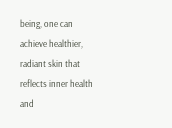being, one can achieve healthier, radiant skin that reflects inner health and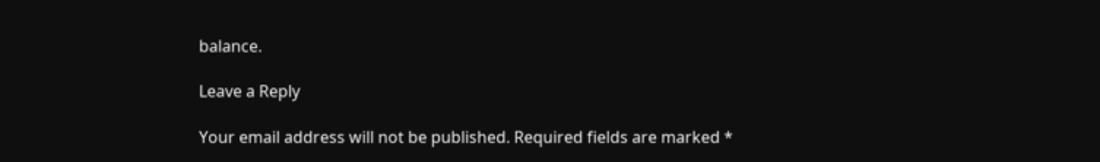balance.

Leave a Reply

Your email address will not be published. Required fields are marked *